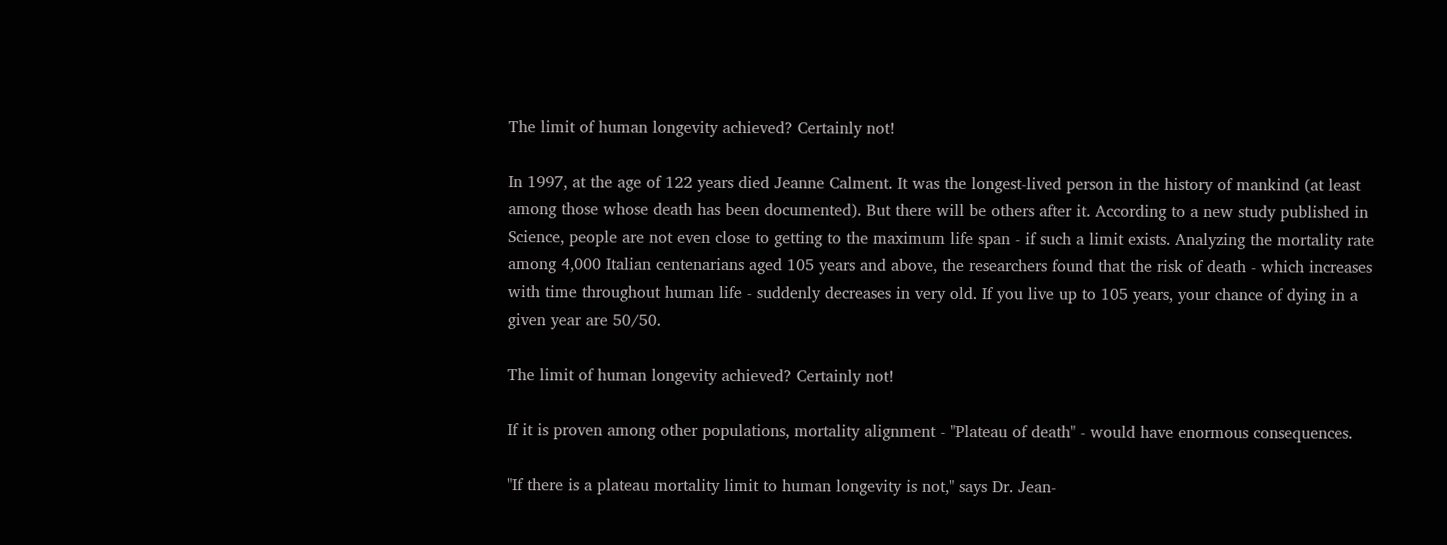The limit of human longevity achieved? Certainly not!

In 1997, at the age of 122 years died Jeanne Calment. It was the longest-lived person in the history of mankind (at least among those whose death has been documented). But there will be others after it. According to a new study published in Science, people are not even close to getting to the maximum life span - if such a limit exists. Analyzing the mortality rate among 4,000 Italian centenarians aged 105 years and above, the researchers found that the risk of death - which increases with time throughout human life - suddenly decreases in very old. If you live up to 105 years, your chance of dying in a given year are 50/50.

The limit of human longevity achieved? Certainly not!

If it is proven among other populations, mortality alignment - "Plateau of death" - would have enormous consequences.

"If there is a plateau mortality limit to human longevity is not," says Dr. Jean-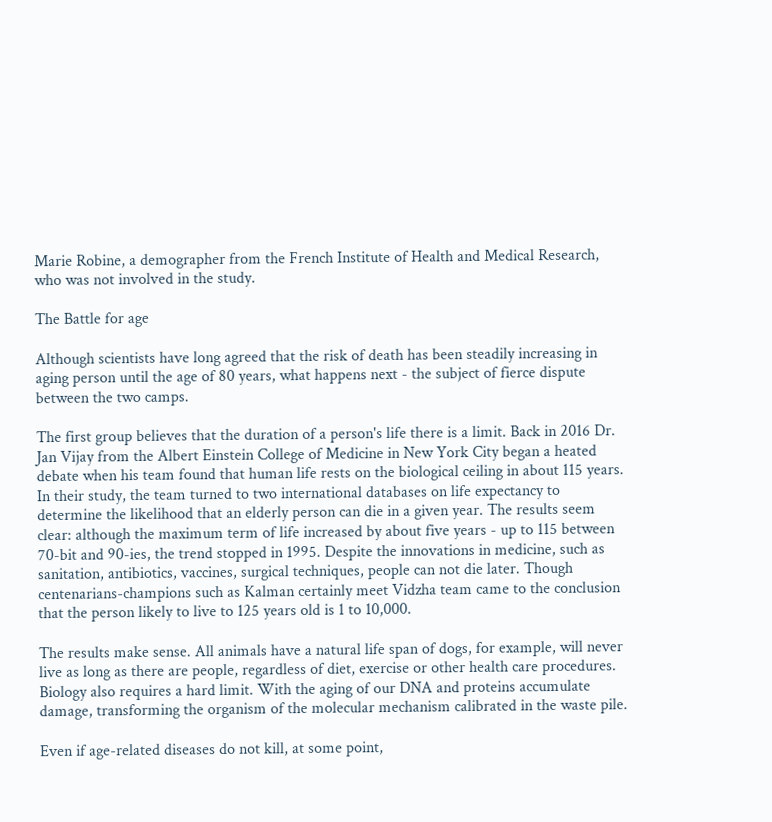Marie Robine, a demographer from the French Institute of Health and Medical Research, who was not involved in the study.

The Battle for age

Although scientists have long agreed that the risk of death has been steadily increasing in aging person until the age of 80 years, what happens next - the subject of fierce dispute between the two camps.

The first group believes that the duration of a person's life there is a limit. Back in 2016 Dr. Jan Vijay from the Albert Einstein College of Medicine in New York City began a heated debate when his team found that human life rests on the biological ceiling in about 115 years. In their study, the team turned to two international databases on life expectancy to determine the likelihood that an elderly person can die in a given year. The results seem clear: although the maximum term of life increased by about five years - up to 115 between 70-bit and 90-ies, the trend stopped in 1995. Despite the innovations in medicine, such as sanitation, antibiotics, vaccines, surgical techniques, people can not die later. Though centenarians-champions such as Kalman certainly meet Vidzha team came to the conclusion that the person likely to live to 125 years old is 1 to 10,000.

The results make sense. All animals have a natural life span of dogs, for example, will never live as long as there are people, regardless of diet, exercise or other health care procedures. Biology also requires a hard limit. With the aging of our DNA and proteins accumulate damage, transforming the organism of the molecular mechanism calibrated in the waste pile.

Even if age-related diseases do not kill, at some point,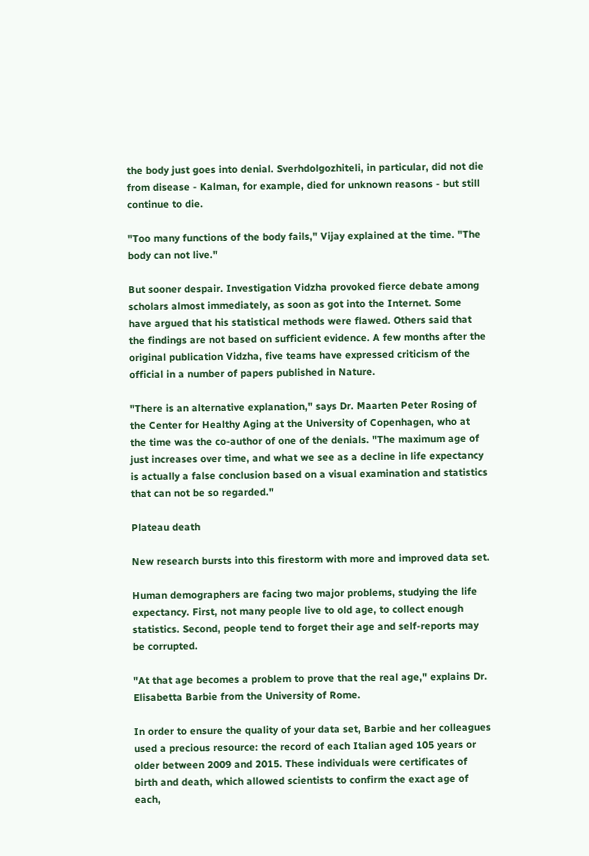the body just goes into denial. Sverhdolgozhiteli, in particular, did not die from disease - Kalman, for example, died for unknown reasons - but still continue to die.

"Too many functions of the body fails," Vijay explained at the time. "The body can not live."

But sooner despair. Investigation Vidzha provoked fierce debate among scholars almost immediately, as soon as got into the Internet. Some have argued that his statistical methods were flawed. Others said that the findings are not based on sufficient evidence. A few months after the original publication Vidzha, five teams have expressed criticism of the official in a number of papers published in Nature.

"There is an alternative explanation," says Dr. Maarten Peter Rosing of the Center for Healthy Aging at the University of Copenhagen, who at the time was the co-author of one of the denials. "The maximum age of just increases over time, and what we see as a decline in life expectancy is actually a false conclusion based on a visual examination and statistics that can not be so regarded."

Plateau death

New research bursts into this firestorm with more and improved data set.

Human demographers are facing two major problems, studying the life expectancy. First, not many people live to old age, to collect enough statistics. Second, people tend to forget their age and self-reports may be corrupted.

"At that age becomes a problem to prove that the real age," explains Dr. Elisabetta Barbie from the University of Rome.

In order to ensure the quality of your data set, Barbie and her colleagues used a precious resource: the record of each Italian aged 105 years or older between 2009 and 2015. These individuals were certificates of birth and death, which allowed scientists to confirm the exact age of each,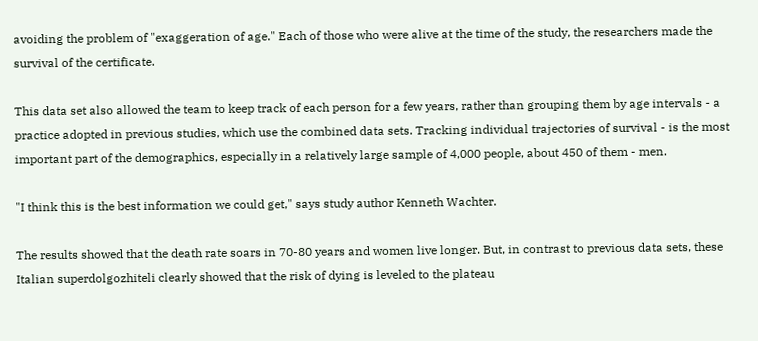avoiding the problem of "exaggeration of age." Each of those who were alive at the time of the study, the researchers made the survival of the certificate.

This data set also allowed the team to keep track of each person for a few years, rather than grouping them by age intervals - a practice adopted in previous studies, which use the combined data sets. Tracking individual trajectories of survival - is the most important part of the demographics, especially in a relatively large sample of 4,000 people, about 450 of them - men.

"I think this is the best information we could get," says study author Kenneth Wachter.

The results showed that the death rate soars in 70-80 years and women live longer. But, in contrast to previous data sets, these Italian superdolgozhiteli clearly showed that the risk of dying is leveled to the plateau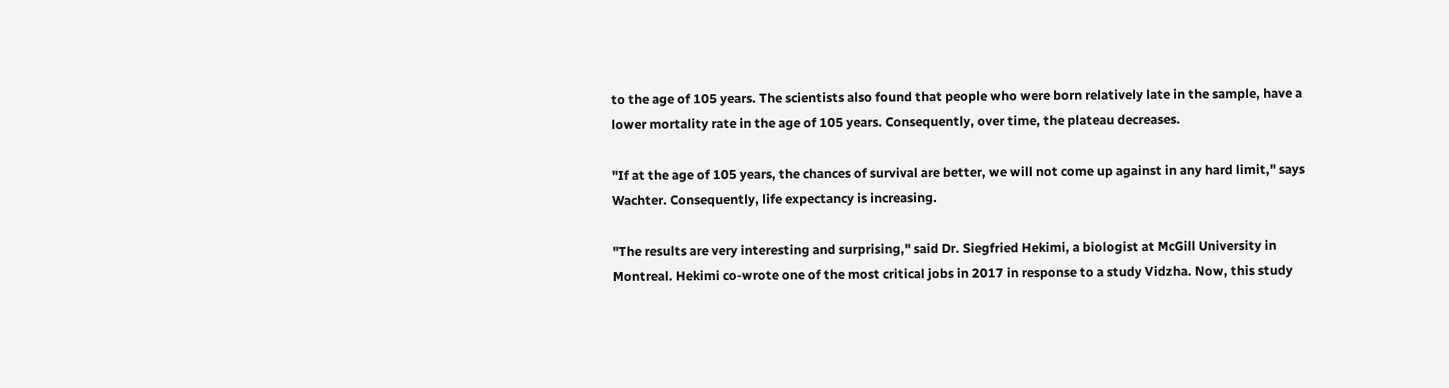to the age of 105 years. The scientists also found that people who were born relatively late in the sample, have a lower mortality rate in the age of 105 years. Consequently, over time, the plateau decreases.

"If at the age of 105 years, the chances of survival are better, we will not come up against in any hard limit," says Wachter. Consequently, life expectancy is increasing.

"The results are very interesting and surprising," said Dr. Siegfried Hekimi, a biologist at McGill University in Montreal. Hekimi co-wrote one of the most critical jobs in 2017 in response to a study Vidzha. Now, this study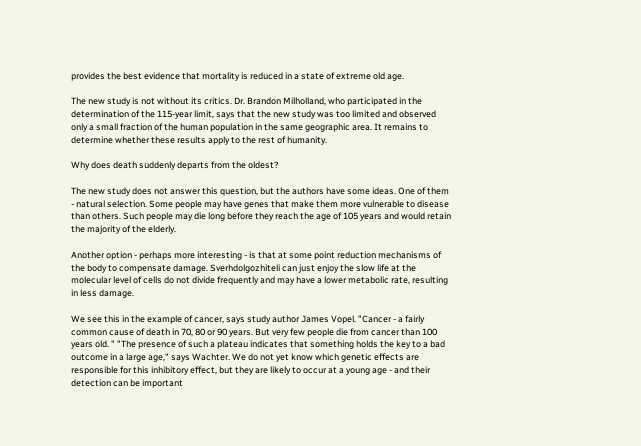provides the best evidence that mortality is reduced in a state of extreme old age.

The new study is not without its critics. Dr. Brandon Milholland, who participated in the determination of the 115-year limit, says that the new study was too limited and observed only a small fraction of the human population in the same geographic area. It remains to determine whether these results apply to the rest of humanity.

Why does death suddenly departs from the oldest?

The new study does not answer this question, but the authors have some ideas. One of them - natural selection. Some people may have genes that make them more vulnerable to disease than others. Such people may die long before they reach the age of 105 years and would retain the majority of the elderly.

Another option - perhaps more interesting - is that at some point reduction mechanisms of the body to compensate damage. Sverhdolgozhiteli can just enjoy the slow life at the molecular level of cells do not divide frequently and may have a lower metabolic rate, resulting in less damage.

We see this in the example of cancer, says study author James Vopel. "Cancer - a fairly common cause of death in 70, 80 or 90 years. But very few people die from cancer than 100 years old. " "The presence of such a plateau indicates that something holds the key to a bad outcome in a large age," says Wachter. We do not yet know which genetic effects are responsible for this inhibitory effect, but they are likely to occur at a young age - and their detection can be important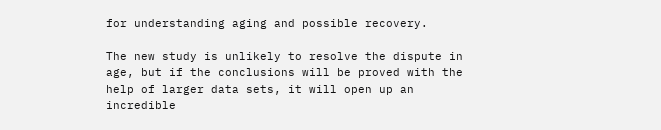for understanding aging and possible recovery.

The new study is unlikely to resolve the dispute in age, but if the conclusions will be proved with the help of larger data sets, it will open up an incredible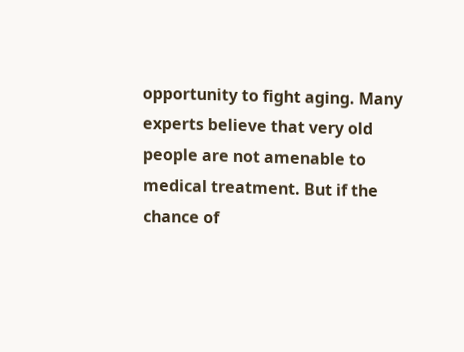opportunity to fight aging. Many experts believe that very old people are not amenable to medical treatment. But if the chance of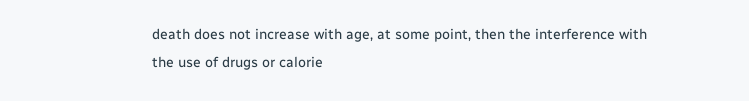death does not increase with age, at some point, then the interference with the use of drugs or calorie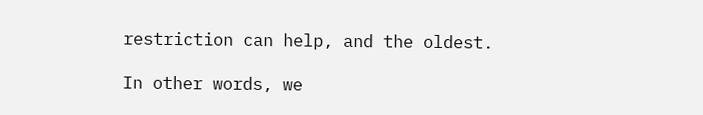restriction can help, and the oldest.

In other words, we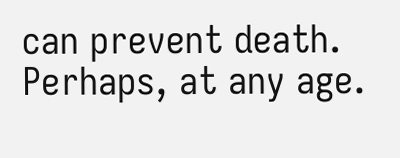can prevent death. Perhaps, at any age.